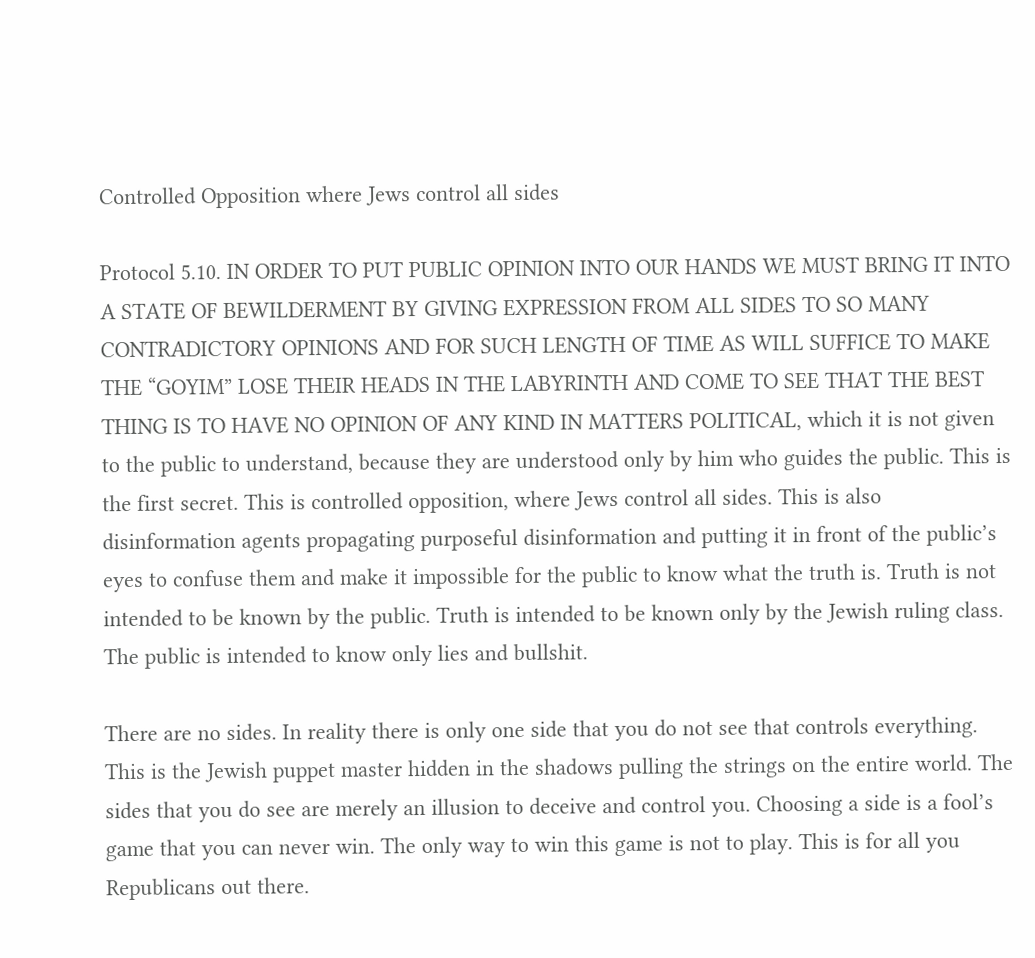Controlled Opposition where Jews control all sides

Protocol 5.10. IN ORDER TO PUT PUBLIC OPINION INTO OUR HANDS WE MUST BRING IT INTO A STATE OF BEWILDERMENT BY GIVING EXPRESSION FROM ALL SIDES TO SO MANY CONTRADICTORY OPINIONS AND FOR SUCH LENGTH OF TIME AS WILL SUFFICE TO MAKE THE “GOYIM” LOSE THEIR HEADS IN THE LABYRINTH AND COME TO SEE THAT THE BEST THING IS TO HAVE NO OPINION OF ANY KIND IN MATTERS POLITICAL, which it is not given to the public to understand, because they are understood only by him who guides the public. This is the first secret. This is controlled opposition, where Jews control all sides. This is also disinformation agents propagating purposeful disinformation and putting it in front of the public’s eyes to confuse them and make it impossible for the public to know what the truth is. Truth is not intended to be known by the public. Truth is intended to be known only by the Jewish ruling class. The public is intended to know only lies and bullshit.

There are no sides. In reality there is only one side that you do not see that controls everything. This is the Jewish puppet master hidden in the shadows pulling the strings on the entire world. The sides that you do see are merely an illusion to deceive and control you. Choosing a side is a fool’s game that you can never win. The only way to win this game is not to play. This is for all you Republicans out there.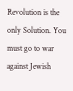Revolution is the only Solution. You must go to war against Jewish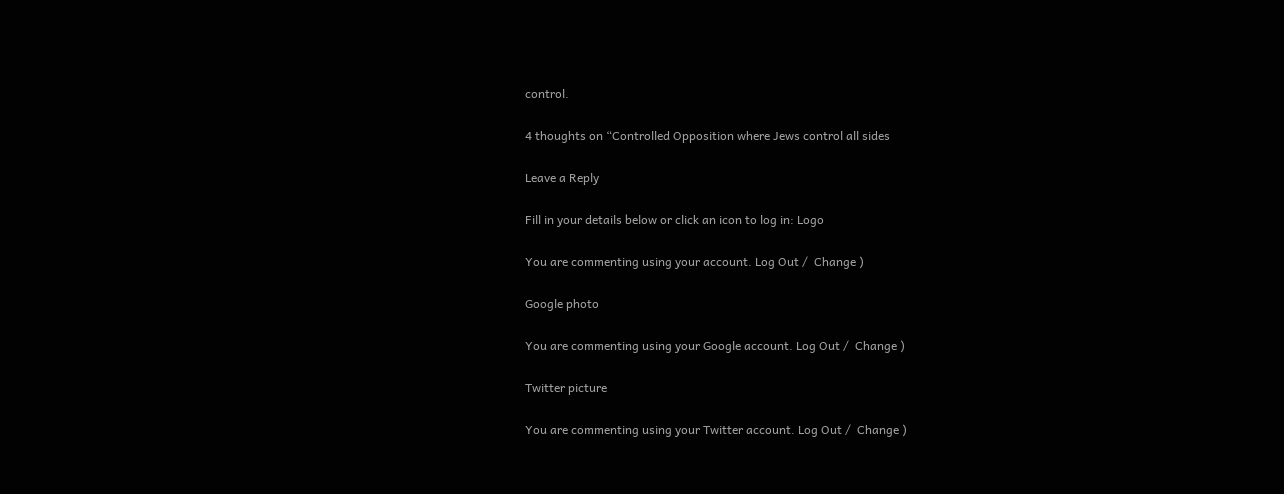control.

4 thoughts on “Controlled Opposition where Jews control all sides

Leave a Reply

Fill in your details below or click an icon to log in: Logo

You are commenting using your account. Log Out /  Change )

Google photo

You are commenting using your Google account. Log Out /  Change )

Twitter picture

You are commenting using your Twitter account. Log Out /  Change )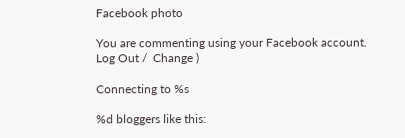Facebook photo

You are commenting using your Facebook account. Log Out /  Change )

Connecting to %s

%d bloggers like this: